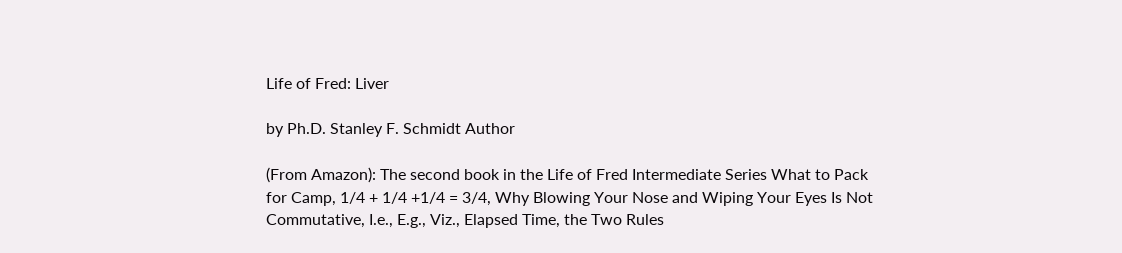Life of Fred: Liver

by Ph.D. Stanley F. Schmidt Author

(From Amazon): The second book in the Life of Fred Intermediate Series What to Pack for Camp, 1/4 + 1/4 +1/4 = 3/4, Why Blowing Your Nose and Wiping Your Eyes Is Not Commutative, I.e., E.g., Viz., Elapsed Time, the Two Rules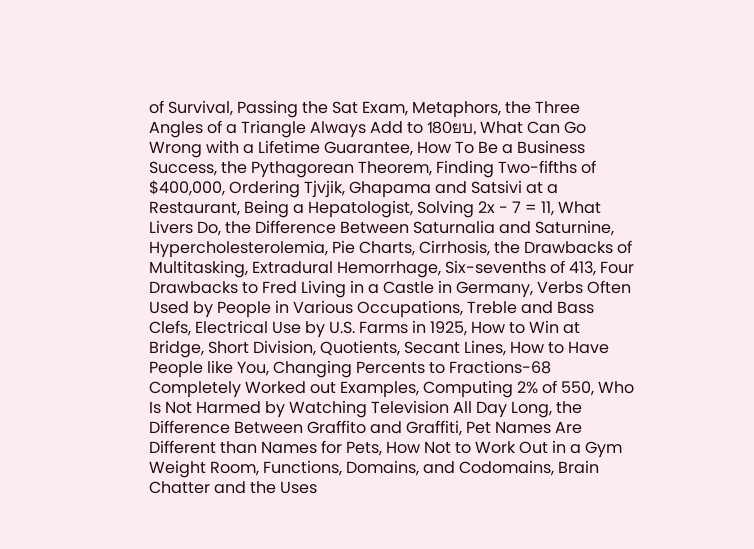of Survival, Passing the Sat Exam, Metaphors, the Three Angles of a Triangle Always Add to 180ยบ, What Can Go Wrong with a Lifetime Guarantee, How To Be a Business Success, the Pythagorean Theorem, Finding Two-fifths of $400,000, Ordering Tjvjik, Ghapama and Satsivi at a Restaurant, Being a Hepatologist, Solving 2x - 7 = 11, What Livers Do, the Difference Between Saturnalia and Saturnine, Hypercholesterolemia, Pie Charts, Cirrhosis, the Drawbacks of Multitasking, Extradural Hemorrhage, Six-sevenths of 413, Four Drawbacks to Fred Living in a Castle in Germany, Verbs Often Used by People in Various Occupations, Treble and Bass Clefs, Electrical Use by U.S. Farms in 1925, How to Win at Bridge, Short Division, Quotients, Secant Lines, How to Have People like You, Changing Percents to Fractions-68 Completely Worked out Examples, Computing 2% of 550, Who Is Not Harmed by Watching Television All Day Long, the Difference Between Graffito and Graffiti, Pet Names Are Different than Names for Pets, How Not to Work Out in a Gym Weight Room, Functions, Domains, and Codomains, Brain Chatter and the Uses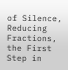of Silence, Reducing Fractions, the First Step in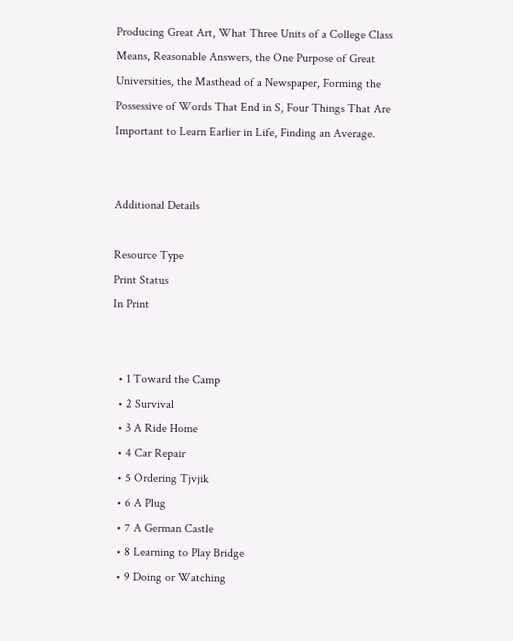Producing Great Art, What Three Units of a College Class Means, Reasonable Answers, the One Purpose of Great Universities, the Masthead of a Newspaper, Forming the Possessive of Words That End in S, Four Things That Are Important to Learn Earlier in Life, Finding an Average.


Additional Details

Resource Type
Print Status
In Print


  • 1 Toward the Camp
  • 2 Survival
  • 3 A Ride Home
  • 4 Car Repair
  • 5 Ordering Tjvjik
  • 6 A Plug
  • 7 A German Castle
  • 8 Learning to Play Bridge
  • 9 Doing or Watching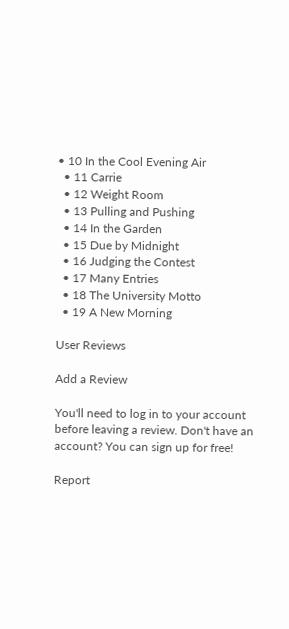• 10 In the Cool Evening Air
  • 11 Carrie
  • 12 Weight Room
  • 13 Pulling and Pushing
  • 14 In the Garden
  • 15 Due by Midnight
  • 16 Judging the Contest
  • 17 Many Entries
  • 18 The University Motto
  • 19 A New Morning

User Reviews

Add a Review

You'll need to log in to your account before leaving a review. Don't have an account? You can sign up for free!

Report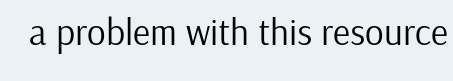a problem with this resource